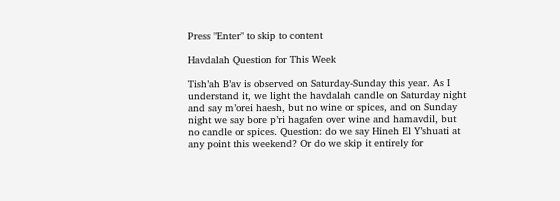Press "Enter" to skip to content

Havdalah Question for This Week

Tish’ah B’av is observed on Saturday-Sunday this year. As I understand it, we light the havdalah candle on Saturday night and say m’orei haesh, but no wine or spices, and on Sunday night we say bore p’ri hagafen over wine and hamavdil, but no candle or spices. Question: do we say Hineh El Y’shuati at any point this weekend? Or do we skip it entirely for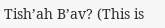Tish’ah B’av? (This is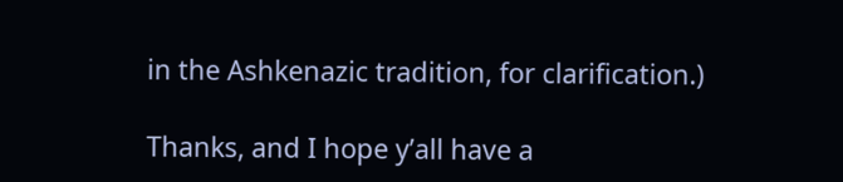in the Ashkenazic tradition, for clarification.)

Thanks, and I hope y’all have a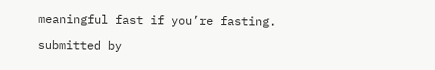meaningful fast if you’re fasting.

submitted by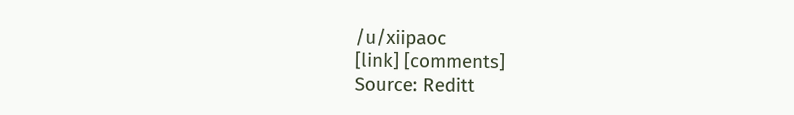/u/xiipaoc
[link] [comments]
Source: Reditt